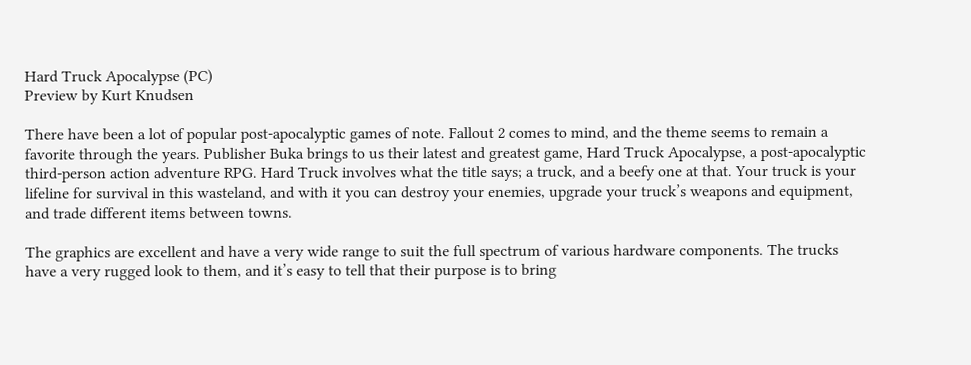Hard Truck Apocalypse (PC)
Preview by Kurt Knudsen

There have been a lot of popular post-apocalyptic games of note. Fallout 2 comes to mind, and the theme seems to remain a favorite through the years. Publisher Buka brings to us their latest and greatest game, Hard Truck Apocalypse, a post-apocalyptic third-person action adventure RPG. Hard Truck involves what the title says; a truck, and a beefy one at that. Your truck is your lifeline for survival in this wasteland, and with it you can destroy your enemies, upgrade your truck’s weapons and equipment, and trade different items between towns.

The graphics are excellent and have a very wide range to suit the full spectrum of various hardware components. The trucks have a very rugged look to them, and it’s easy to tell that their purpose is to bring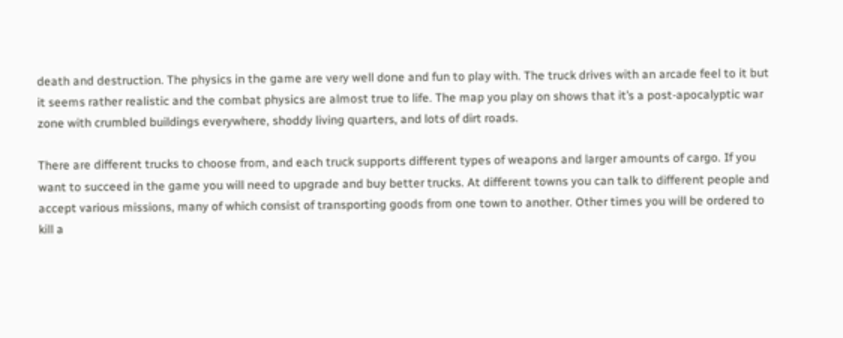death and destruction. The physics in the game are very well done and fun to play with. The truck drives with an arcade feel to it but it seems rather realistic and the combat physics are almost true to life. The map you play on shows that it’s a post-apocalyptic war zone with crumbled buildings everywhere, shoddy living quarters, and lots of dirt roads.

There are different trucks to choose from, and each truck supports different types of weapons and larger amounts of cargo. If you want to succeed in the game you will need to upgrade and buy better trucks. At different towns you can talk to different people and accept various missions, many of which consist of transporting goods from one town to another. Other times you will be ordered to kill a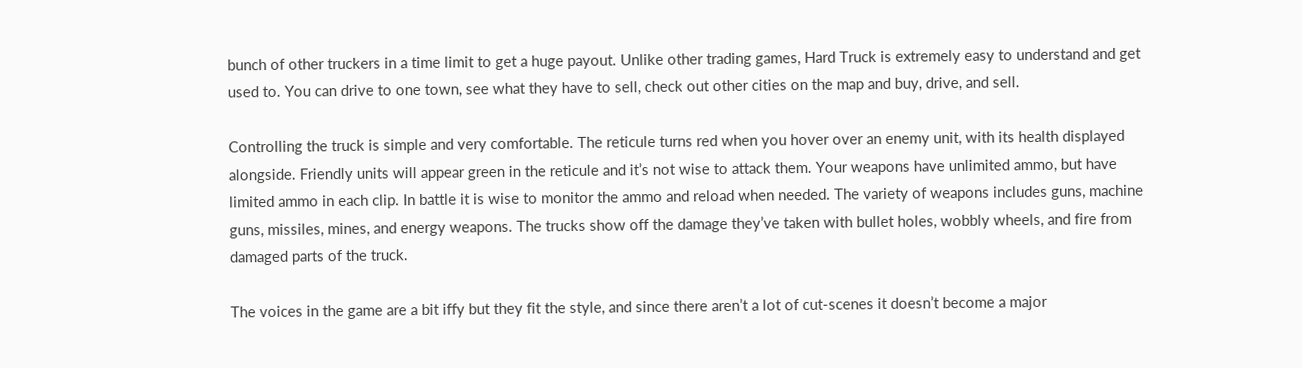bunch of other truckers in a time limit to get a huge payout. Unlike other trading games, Hard Truck is extremely easy to understand and get used to. You can drive to one town, see what they have to sell, check out other cities on the map and buy, drive, and sell.

Controlling the truck is simple and very comfortable. The reticule turns red when you hover over an enemy unit, with its health displayed alongside. Friendly units will appear green in the reticule and it’s not wise to attack them. Your weapons have unlimited ammo, but have limited ammo in each clip. In battle it is wise to monitor the ammo and reload when needed. The variety of weapons includes guns, machine guns, missiles, mines, and energy weapons. The trucks show off the damage they’ve taken with bullet holes, wobbly wheels, and fire from damaged parts of the truck.

The voices in the game are a bit iffy but they fit the style, and since there aren’t a lot of cut-scenes it doesn’t become a major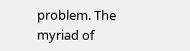problem. The myriad of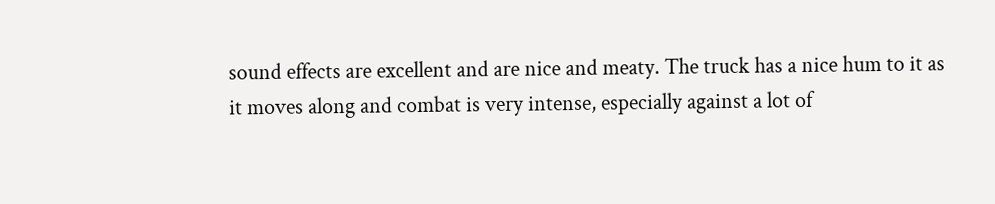sound effects are excellent and are nice and meaty. The truck has a nice hum to it as it moves along and combat is very intense, especially against a lot of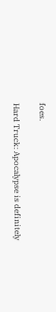foes.

Hard Truck: Apocalypse is definitely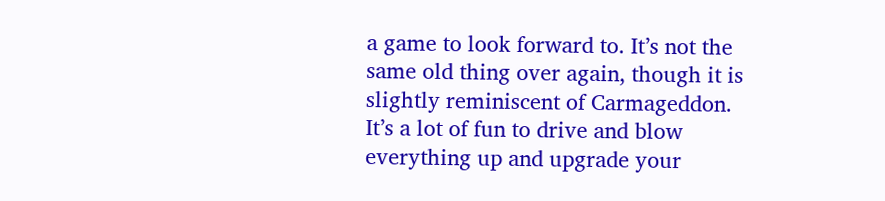a game to look forward to. It’s not the same old thing over again, though it is slightly reminiscent of Carmageddon. It’s a lot of fun to drive and blow everything up and upgrade your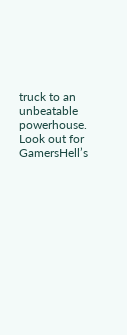truck to an unbeatable powerhouse. Look out for GamersHell’s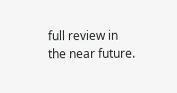full review in the near future.